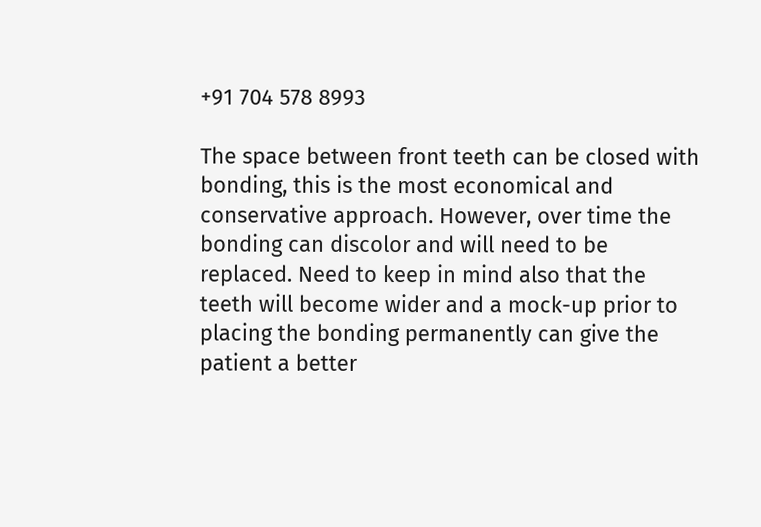+91 704 578 8993

The space between front teeth can be closed with bonding, this is the most economical and conservative approach. However, over time the bonding can discolor and will need to be replaced. Need to keep in mind also that the teeth will become wider and a mock-up prior to placing the bonding permanently can give the patient a better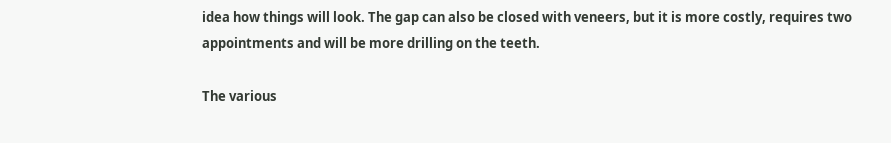idea how things will look. The gap can also be closed with veneers, but it is more costly, requires two appointments and will be more drilling on the teeth.

The various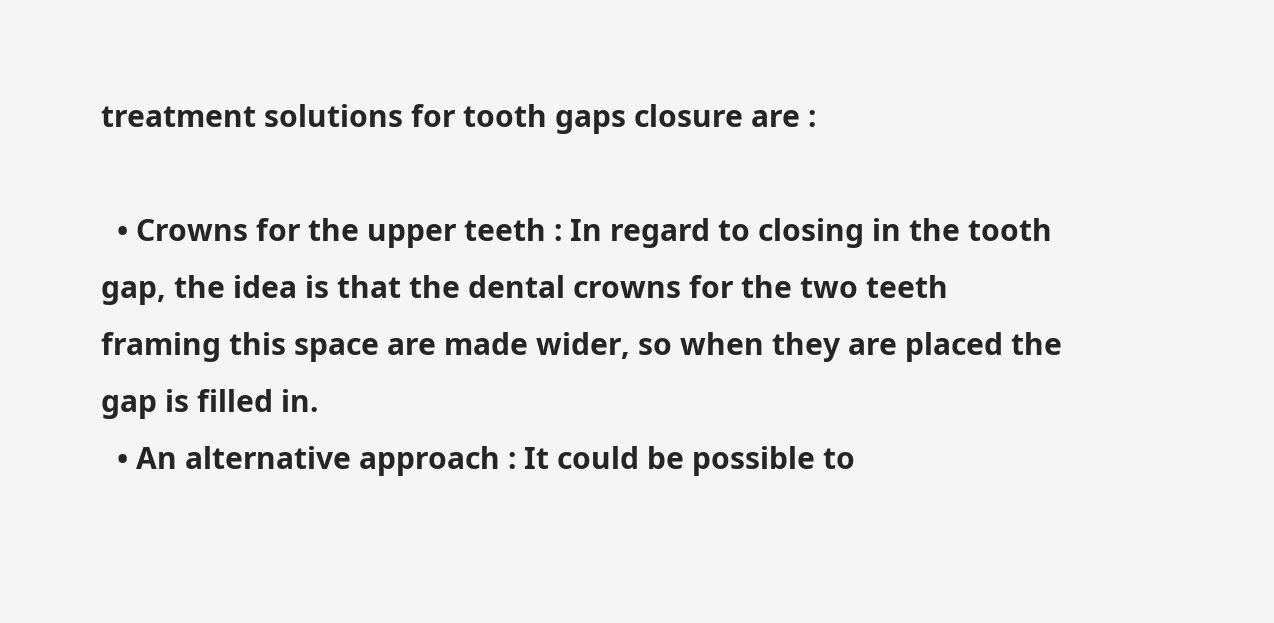treatment solutions for tooth gaps closure are :

  • Crowns for the upper teeth : In regard to closing in the tooth gap, the idea is that the dental crowns for the two teeth framing this space are made wider, so when they are placed the gap is filled in.
  • An alternative approach : It could be possible to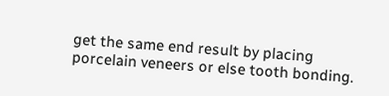get the same end result by placing porcelain veneers or else tooth bonding.